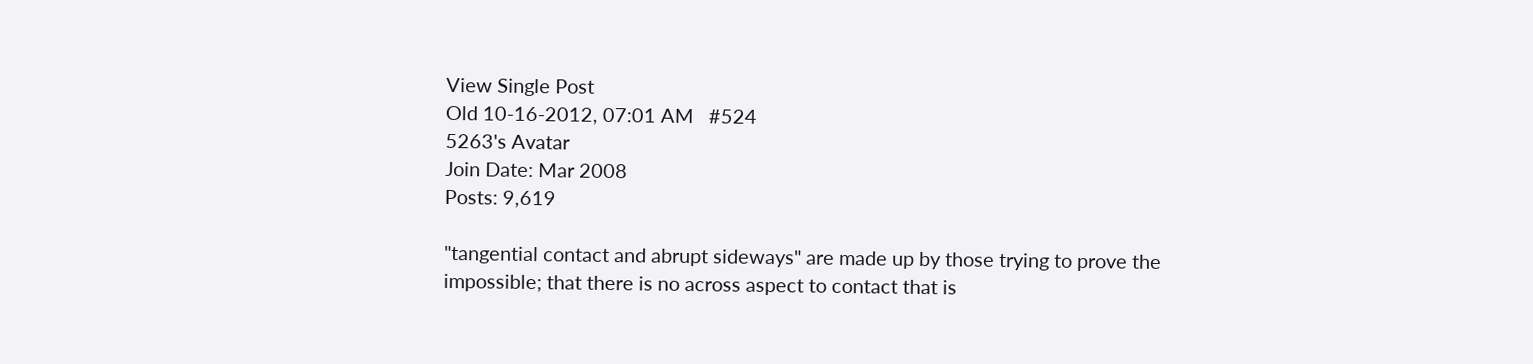View Single Post
Old 10-16-2012, 07:01 AM   #524
5263's Avatar
Join Date: Mar 2008
Posts: 9,619

"tangential contact and abrupt sideways" are made up by those trying to prove the
impossible; that there is no across aspect to contact that is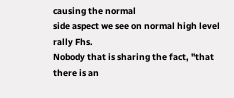causing the normal
side aspect we see on normal high level rally Fhs.
Nobody that is sharing the fact, "that there is an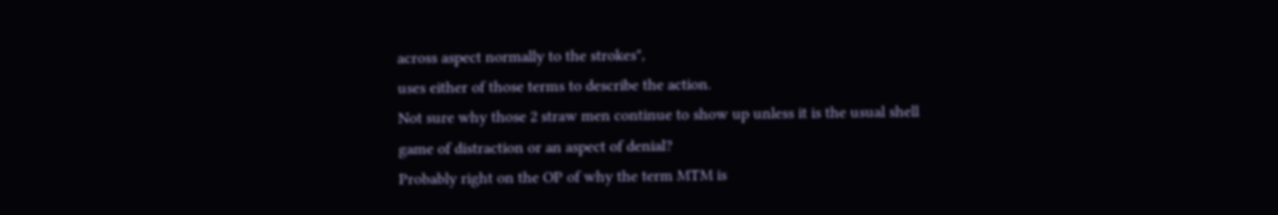across aspect normally to the strokes",
uses either of those terms to describe the action.
Not sure why those 2 straw men continue to show up unless it is the usual shell
game of distraction or an aspect of denial?
Probably right on the OP of why the term MTM is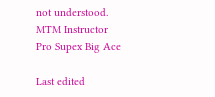not understood.
MTM Instructor
Pro Supex Big Ace

Last edited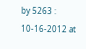by 5263 : 10-16-2012 at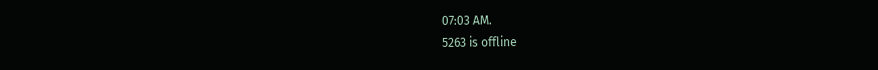07:03 AM.
5263 is offline